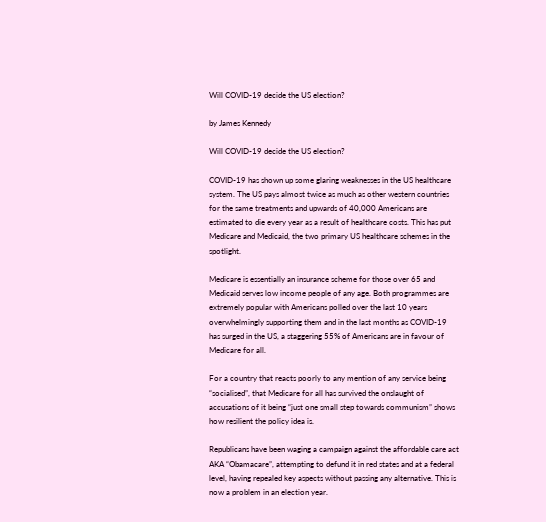Will COVID-19 decide the US election?

by James Kennedy

Will COVID-19 decide the US election?

COVID-19 has shown up some glaring weaknesses in the US healthcare system. The US pays almost twice as much as other western countries for the same treatments and upwards of 40,000 Americans are estimated to die every year as a result of healthcare costs. This has put Medicare and Medicaid, the two primary US healthcare schemes in the spotlight.

Medicare is essentially an insurance scheme for those over 65 and Medicaid serves low income people of any age. Both programmes are extremely popular with Americans polled over the last 10 years overwhelmingly supporting them and in the last months as COVID-19 has surged in the US, a staggering 55% of Americans are in favour of Medicare for all.

For a country that reacts poorly to any mention of any service being “socialised”, that Medicare for all has survived the onslaught of accusations of it being “just one small step towards communism” shows how resilient the policy idea is.

Republicans have been waging a campaign against the affordable care act AKA “Obamacare”, attempting to defund it in red states and at a federal level, having repealed key aspects without passing any alternative. This is now a problem in an election year.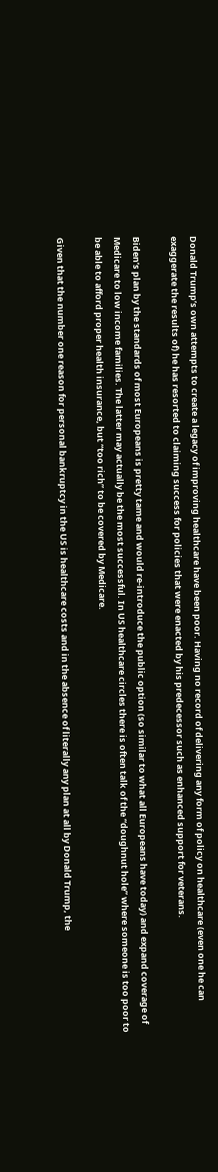Donald Trump’s own attempts to create a legacy of improving healthcare have been poor. Having no record of delivering any form of policy on healthcare (even one he can exaggerate the results of) he has resorted to claiming success for policies that were enacted by his predecessor such as enhanced support for veterans.

Biden’s plan by the standards of most Europeans is pretty tame and would re-introduce the public option (so similar to what all Europeans have today) and expand coverage of Medicare to low income families. The latter may actually be the most successful. In US healthcare circles there is often talk of the “doughnut hole” where someone is too poor to be able to afford proper health insurance, but “too rich” to be covered by Medicare.

Given that the number one reason for personal bankruptcy in the US is healthcare costs and in the absence of literally any plan at all by Donald Trump, the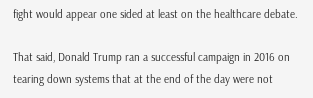fight would appear one sided at least on the healthcare debate.

That said, Donald Trump ran a successful campaign in 2016 on tearing down systems that at the end of the day were not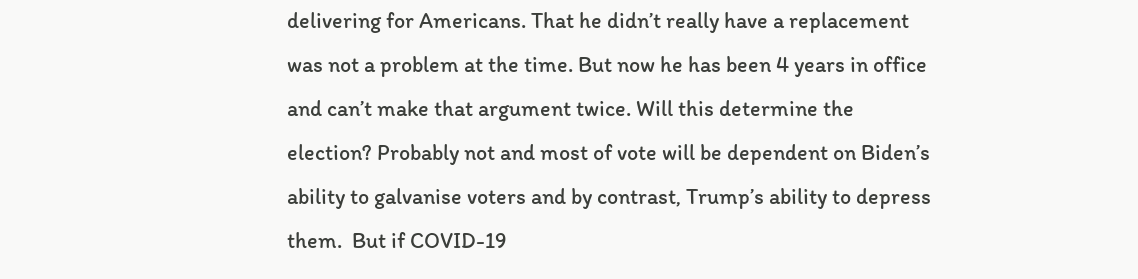delivering for Americans. That he didn’t really have a replacement was not a problem at the time. But now he has been 4 years in office and can’t make that argument twice. Will this determine the election? Probably not and most of vote will be dependent on Biden’s ability to galvanise voters and by contrast, Trump’s ability to depress them.  But if COVID-19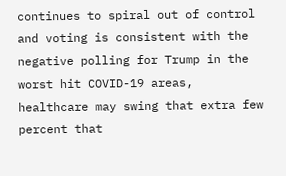continues to spiral out of control and voting is consistent with the negative polling for Trump in the worst hit COVID-19 areas, healthcare may swing that extra few percent that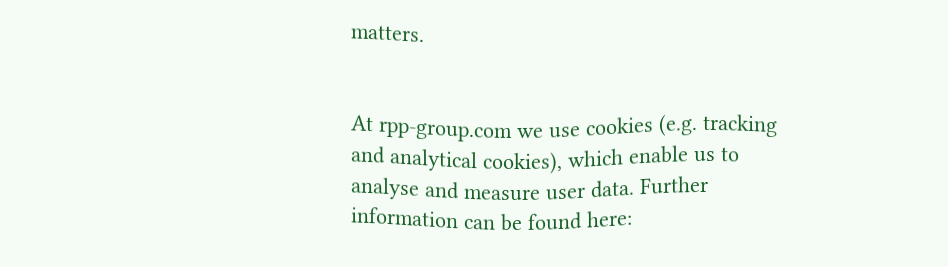matters.


At rpp-group.com we use cookies (e.g. tracking and analytical cookies), which enable us to analyse and measure user data. Further information can be found here: